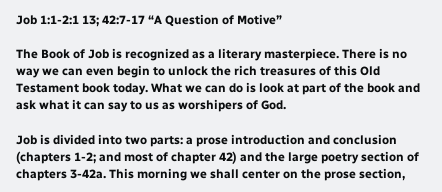Job 1:1-2:1 13; 42:7-17 “A Question of Motive”

The Book of Job is recognized as a literary masterpiece. There is no way we can even begin to unlock the rich treasures of this Old Testament book today. What we can do is look at part of the book and ask what it can say to us as worshipers of God.

Job is divided into two parts: a prose introduction and conclusion (chapters 1-2; and most of chapter 42) and the large poetry section of chapters 3-42a. This morning we shall center on the prose section,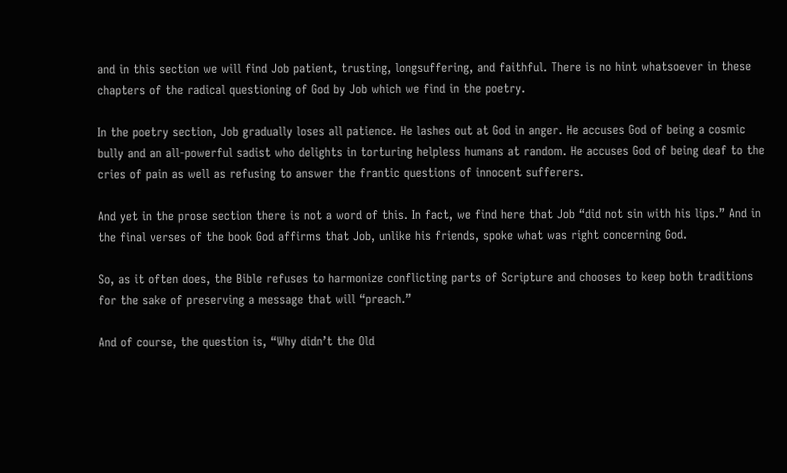and in this section we will find Job patient, trusting, longsuffering, and faithful. There is no hint whatsoever in these chapters of the radical questioning of God by Job which we find in the poetry.

In the poetry section, Job gradually loses all patience. He lashes out at God in anger. He accuses God of being a cosmic bully and an all-powerful sadist who delights in torturing helpless humans at random. He accuses God of being deaf to the cries of pain as well as refusing to answer the frantic questions of innocent sufferers.

And yet in the prose section there is not a word of this. In fact, we find here that Job “did not sin with his lips.” And in the final verses of the book God affirms that Job, unlike his friends, spoke what was right concerning God.

So, as it often does, the Bible refuses to harmonize conflicting parts of Scripture and chooses to keep both traditions for the sake of preserving a message that will “preach.”

And of course, the question is, “Why didn’t the Old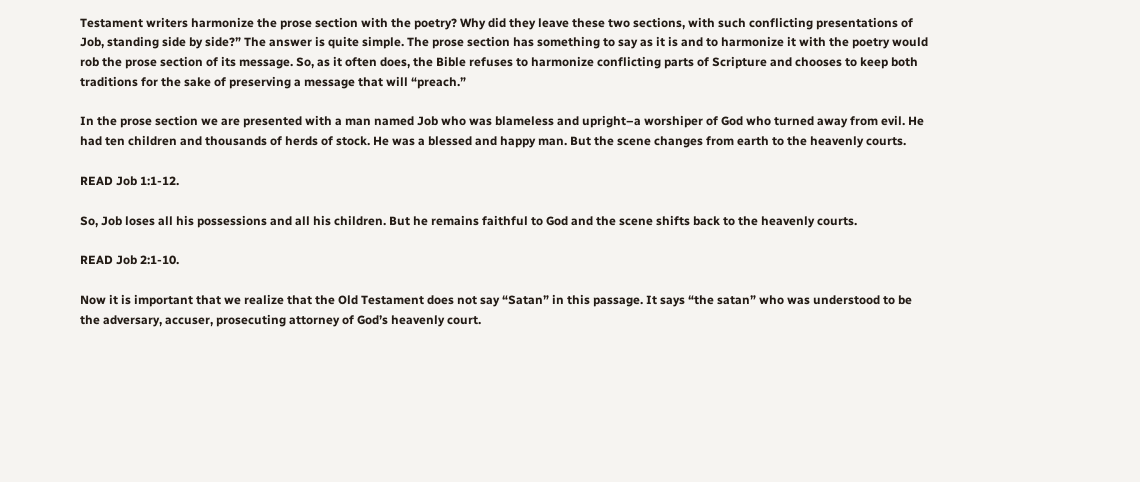Testament writers harmonize the prose section with the poetry? Why did they leave these two sections, with such conflicting presentations of Job, standing side by side?” The answer is quite simple. The prose section has something to say as it is and to harmonize it with the poetry would rob the prose section of its message. So, as it often does, the Bible refuses to harmonize conflicting parts of Scripture and chooses to keep both traditions for the sake of preserving a message that will “preach.”

In the prose section we are presented with a man named Job who was blameless and upright–a worshiper of God who turned away from evil. He had ten children and thousands of herds of stock. He was a blessed and happy man. But the scene changes from earth to the heavenly courts.

READ Job 1:1-12.

So, Job loses all his possessions and all his children. But he remains faithful to God and the scene shifts back to the heavenly courts.

READ Job 2:1-10.

Now it is important that we realize that the Old Testament does not say “Satan” in this passage. It says “the satan” who was understood to be the adversary, accuser, prosecuting attorney of God’s heavenly court.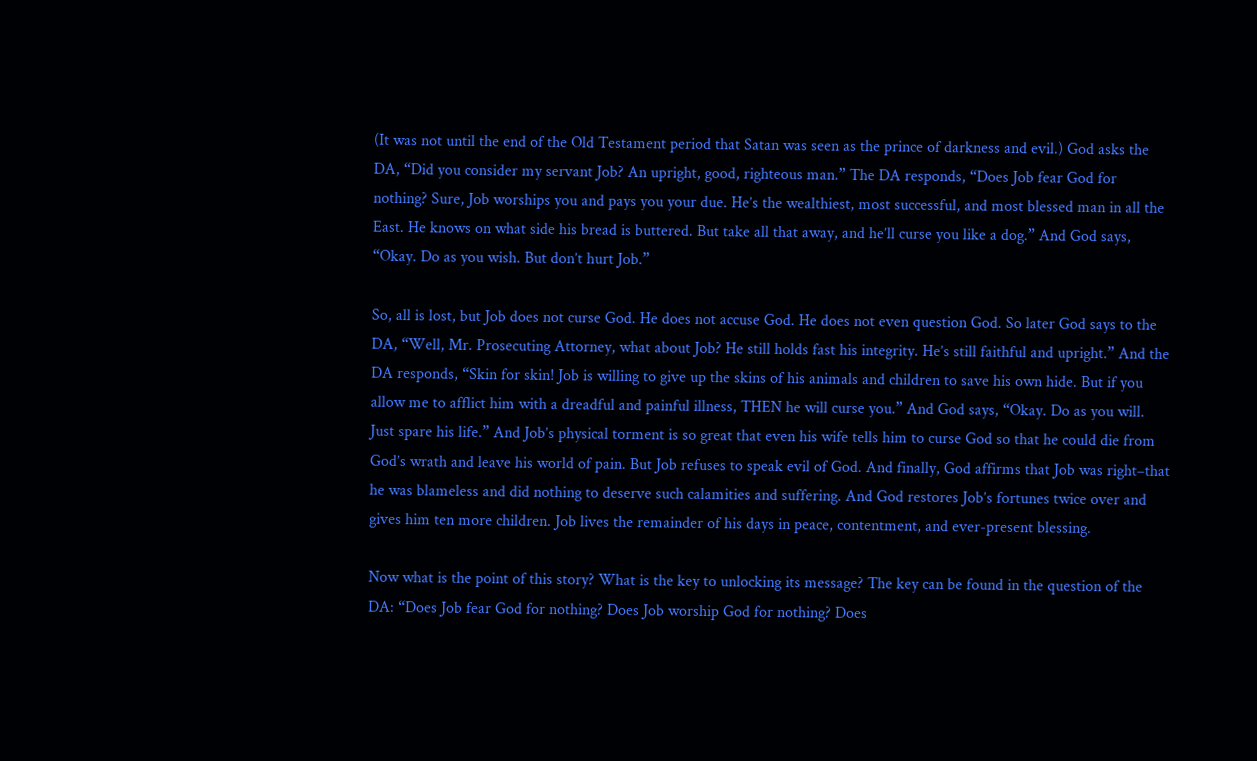(It was not until the end of the Old Testament period that Satan was seen as the prince of darkness and evil.) God asks the DA, “Did you consider my servant Job? An upright, good, righteous man.” The DA responds, “Does Job fear God for nothing? Sure, Job worships you and pays you your due. He’s the wealthiest, most successful, and most blessed man in all the East. He knows on what side his bread is buttered. But take all that away, and he’ll curse you like a dog.” And God says, “Okay. Do as you wish. But don’t hurt Job.”

So, all is lost, but Job does not curse God. He does not accuse God. He does not even question God. So later God says to the DA, “Well, Mr. Prosecuting Attorney, what about Job? He still holds fast his integrity. He’s still faithful and upright.” And the DA responds, “Skin for skin! Job is willing to give up the skins of his animals and children to save his own hide. But if you allow me to afflict him with a dreadful and painful illness, THEN he will curse you.” And God says, “Okay. Do as you will. Just spare his life.” And Job’s physical torment is so great that even his wife tells him to curse God so that he could die from God’s wrath and leave his world of pain. But Job refuses to speak evil of God. And finally, God affirms that Job was right–that he was blameless and did nothing to deserve such calamities and suffering. And God restores Job’s fortunes twice over and gives him ten more children. Job lives the remainder of his days in peace, contentment, and ever-present blessing.

Now what is the point of this story? What is the key to unlocking its message? The key can be found in the question of the DA: “Does Job fear God for nothing? Does Job worship God for nothing? Does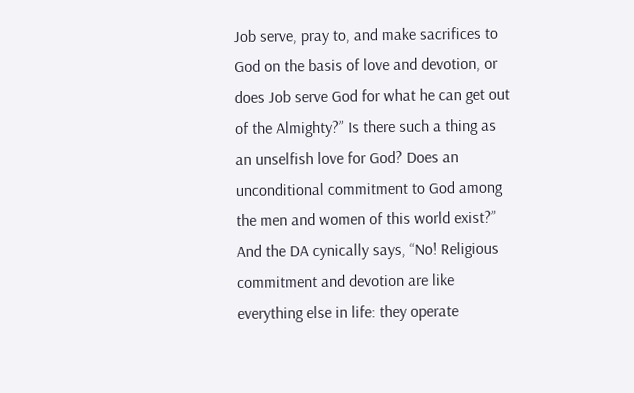Job serve, pray to, and make sacrifices to God on the basis of love and devotion, or does Job serve God for what he can get out of the Almighty?” Is there such a thing as an unselfish love for God? Does an unconditional commitment to God among the men and women of this world exist?” And the DA cynically says, “No! Religious commitment and devotion are like everything else in life: they operate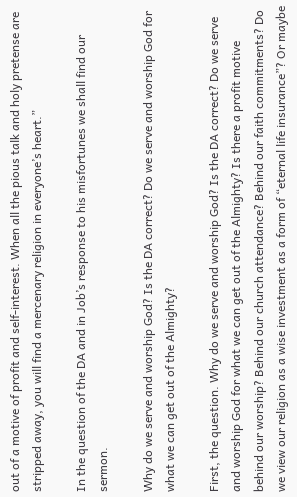out of a motive of profit and self-interest. When all the pious talk and holy pretense are stripped away, you will find a mercenary religion in everyone’s heart.”

In the question of the DA and in Job’s response to his misfortunes we shall find our sermon.

Why do we serve and worship God? Is the DA correct? Do we serve and worship God for what we can get out of the Almighty?

First, the question. Why do we serve and worship God? Is the DA correct? Do we serve and worship God for what we can get out of the Almighty? Is there a profit motive behind our worship? Behind our church attendance? Behind our faith commitments? Do we view our religion as a wise investment as a form of “eternal life insurance”? Or maybe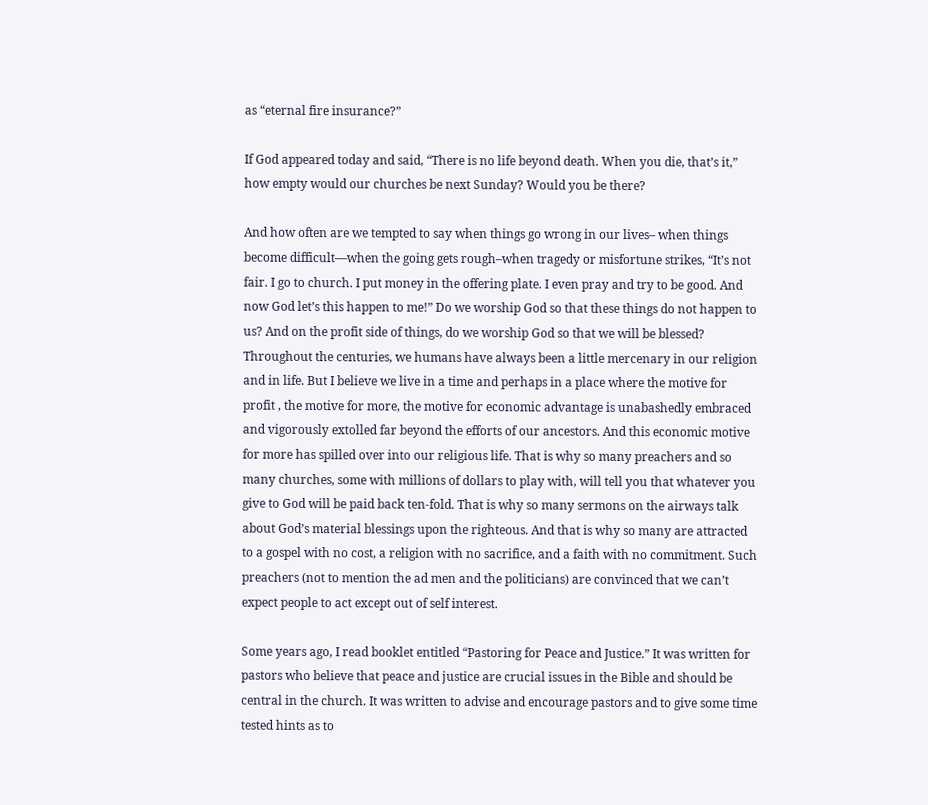as “eternal fire insurance?”

If God appeared today and said, “There is no life beyond death. When you die, that’s it,” how empty would our churches be next Sunday? Would you be there?

And how often are we tempted to say when things go wrong in our lives– when things become difficult—when the going gets rough–when tragedy or misfortune strikes, “It’s not fair. I go to church. I put money in the offering plate. I even pray and try to be good. And now God let’s this happen to me!” Do we worship God so that these things do not happen to us? And on the profit side of things, do we worship God so that we will be blessed? Throughout the centuries, we humans have always been a little mercenary in our religion and in life. But I believe we live in a time and perhaps in a place where the motive for profit , the motive for more, the motive for economic advantage is unabashedly embraced and vigorously extolled far beyond the efforts of our ancestors. And this economic motive for more has spilled over into our religious life. That is why so many preachers and so many churches, some with millions of dollars to play with, will tell you that whatever you give to God will be paid back ten-fold. That is why so many sermons on the airways talk about God’s material blessings upon the righteous. And that is why so many are attracted to a gospel with no cost, a religion with no sacrifice, and a faith with no commitment. Such preachers (not to mention the ad men and the politicians) are convinced that we can’t expect people to act except out of self interest.

Some years ago, I read booklet entitled “Pastoring for Peace and Justice.” It was written for pastors who believe that peace and justice are crucial issues in the Bible and should be central in the church. It was written to advise and encourage pastors and to give some time tested hints as to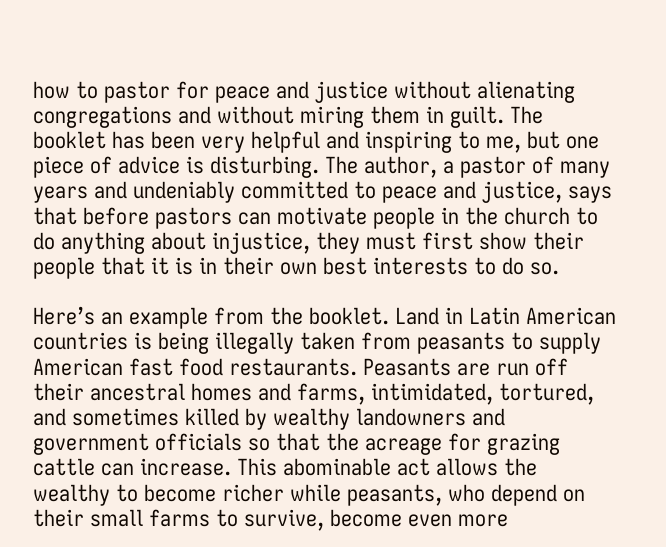how to pastor for peace and justice without alienating congregations and without miring them in guilt. The booklet has been very helpful and inspiring to me, but one piece of advice is disturbing. The author, a pastor of many years and undeniably committed to peace and justice, says that before pastors can motivate people in the church to do anything about injustice, they must first show their people that it is in their own best interests to do so.

Here’s an example from the booklet. Land in Latin American countries is being illegally taken from peasants to supply American fast food restaurants. Peasants are run off their ancestral homes and farms, intimidated, tortured, and sometimes killed by wealthy landowners and government officials so that the acreage for grazing cattle can increase. This abominable act allows the wealthy to become richer while peasants, who depend on their small farms to survive, become even more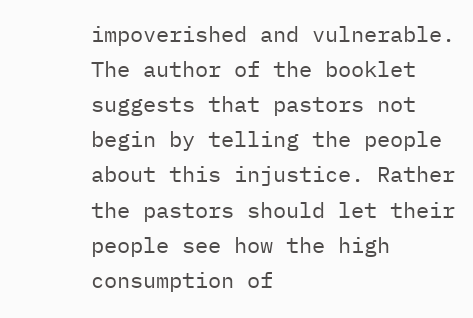impoverished and vulnerable. The author of the booklet suggests that pastors not begin by telling the people about this injustice. Rather the pastors should let their people see how the high consumption of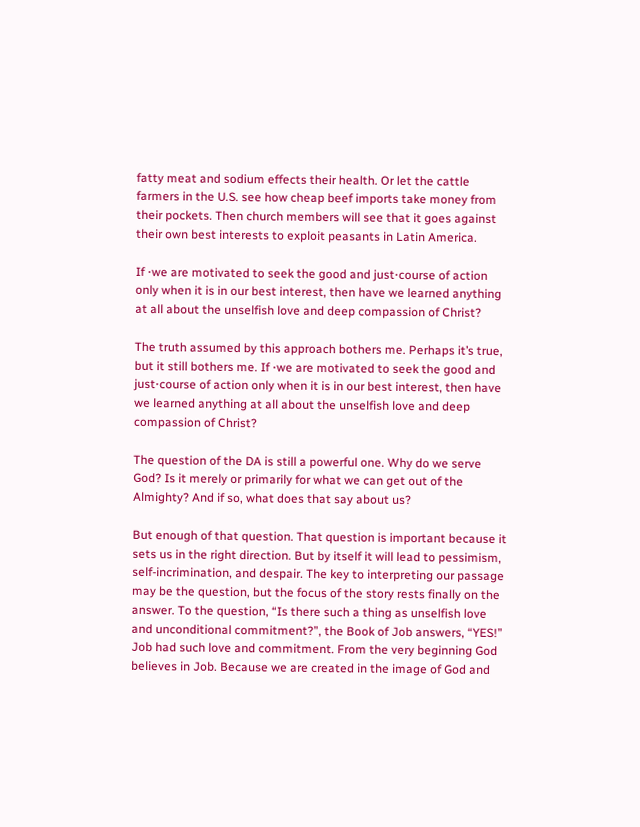fatty meat and sodium effects their health. Or let the cattle farmers in the U.S. see how cheap beef imports take money from their pockets. Then church members will see that it goes against their own best interests to exploit peasants in Latin America.

If ⋅we are motivated to seek the good and just⋅course of action only when it is in our best interest, then have we learned anything at all about the unselfish love and deep compassion of Christ?

The truth assumed by this approach bothers me. Perhaps it’s true, but it still bothers me. If ⋅we are motivated to seek the good and just⋅course of action only when it is in our best interest, then have we learned anything at all about the unselfish love and deep compassion of Christ?

The question of the DA is still a powerful one. Why do we serve God? Is it merely or primarily for what we can get out of the Almighty? And if so, what does that say about us?

But enough of that question. That question is important because it sets us in the right direction. But by itself it will lead to pessimism, self-incrimination, and despair. The key to interpreting our passage may be the question, but the focus of the story rests finally on the answer. To the question, “Is there such a thing as unselfish love and unconditional commitment?”, the Book of Job answers, “YES!” Job had such love and commitment. From the very beginning God believes in Job. Because we are created in the image of God and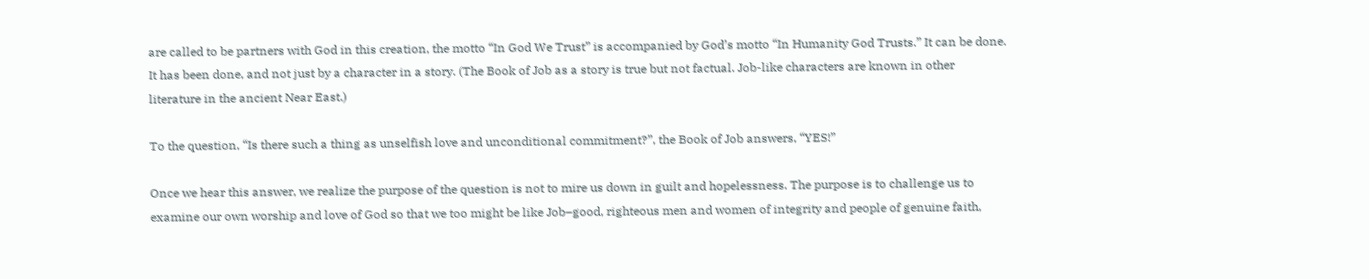are called to be partners with God in this creation, the motto “In God We Trust” is accompanied by God’s motto “In Humanity God Trusts.” It can be done. It has been done, and not just by a character in a story. (The Book of Job as a story is true but not factual. Job-like characters are known in other literature in the ancient Near East.)

To the question, “Is there such a thing as unselfish love and unconditional commitment?”, the Book of Job answers, “YES!”

Once we hear this answer, we realize the purpose of the question is not to mire us down in guilt and hopelessness. The purpose is to challenge us to examine our own worship and love of God so that we too might be like Job–good, righteous men and women of integrity and people of genuine faith,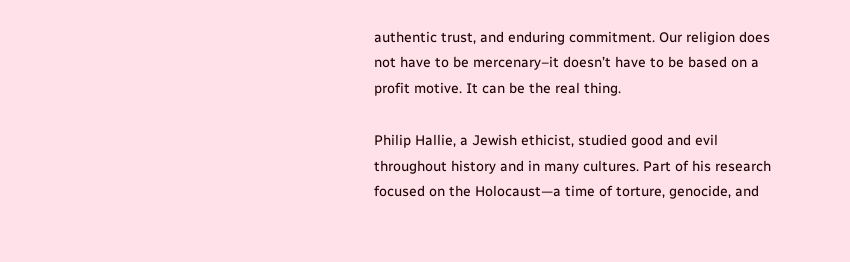authentic trust, and enduring commitment. Our religion does not have to be mercenary–it doesn’t have to be based on a profit motive. It can be the real thing.

Philip Hallie, a Jewish ethicist, studied good and evil throughout history and in many cultures. Part of his research focused on the Holocaust—a time of torture, genocide, and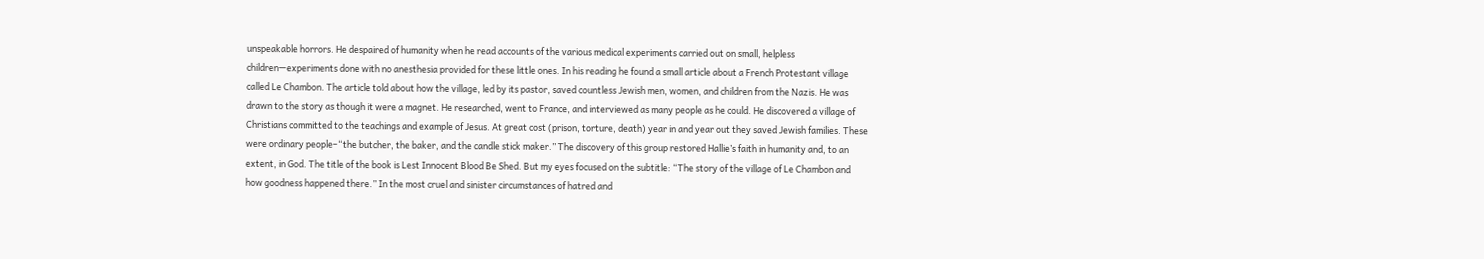unspeakable horrors. He despaired of humanity when he read accounts of the various medical experiments carried out on small, helpless children—experiments done with no anesthesia provided for these little ones. In his reading he found a small article about a French Protestant village called Le Chambon. The article told about how the village, led by its pastor, saved countless Jewish men, women, and children from the Nazis. He was drawn to the story as though it were a magnet. He researched, went to France, and interviewed as many people as he could. He discovered a village of Christians committed to the teachings and example of Jesus. At great cost (prison, torture, death) year in and year out they saved Jewish families. These were ordinary people–“the butcher, the baker, and the candle stick maker.” The discovery of this group restored Hallie’s faith in humanity and, to an extent, in God. The title of the book is Lest Innocent Blood Be Shed. But my eyes focused on the subtitle: “The story of the village of Le Chambon and how goodness happened there.” In the most cruel and sinister circumstances of hatred and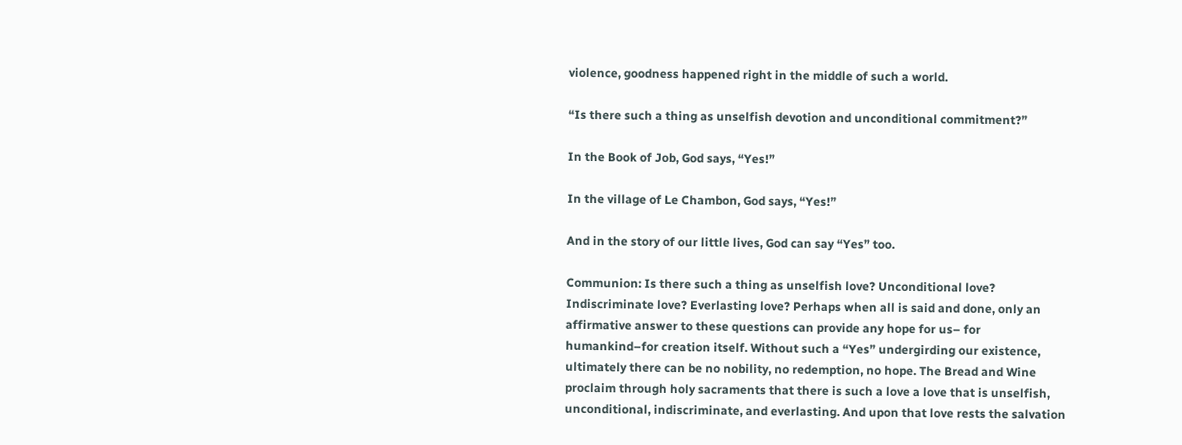violence, goodness happened right in the middle of such a world.

“Is there such a thing as unselfish devotion and unconditional commitment?”

In the Book of Job, God says, “Yes!”

In the village of Le Chambon, God says, “Yes!”

And in the story of our little lives, God can say “Yes” too.

Communion: Is there such a thing as unselfish love? Unconditional love? Indiscriminate love? Everlasting love? Perhaps when all is said and done, only an affirmative answer to these questions can provide any hope for us– for humankind–for creation itself. Without such a “Yes” undergirding our existence, ultimately there can be no nobility, no redemption, no hope. The Bread and Wine proclaim through holy sacraments that there is such a love a love that is unselfish, unconditional, indiscriminate, and everlasting. And upon that love rests the salvation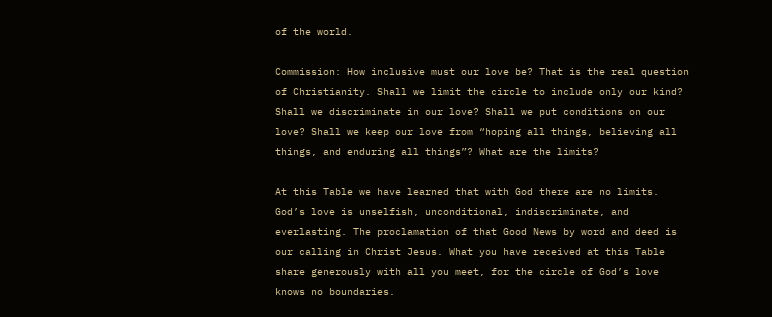of the world.

Commission: How inclusive must our love be? That is the real question of Christianity. Shall we limit the circle to include only our kind? Shall we discriminate in our love? Shall we put conditions on our love? Shall we keep our love from “hoping all things, believing all things, and enduring all things”? What are the limits?

At this Table we have learned that with God there are no limits. God’s love is unselfish, unconditional, indiscriminate, and everlasting. The proclamation of that Good News by word and deed is our calling in Christ Jesus. What you have received at this Table share generously with all you meet, for the circle of God’s love knows no boundaries.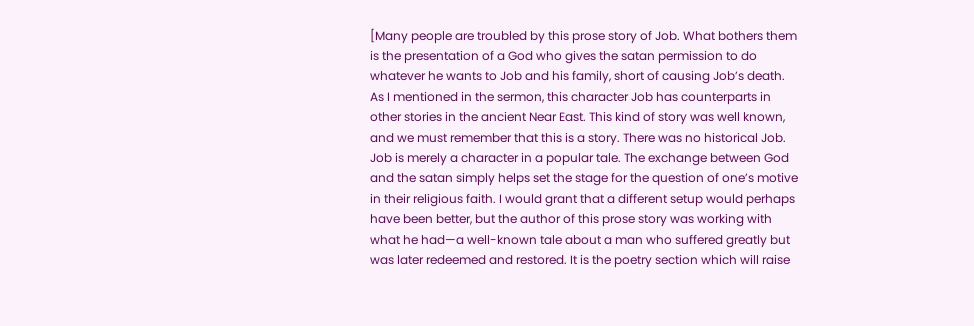[Many people are troubled by this prose story of Job. What bothers them is the presentation of a God who gives the satan permission to do whatever he wants to Job and his family, short of causing Job’s death. As I mentioned in the sermon, this character Job has counterparts in other stories in the ancient Near East. This kind of story was well known, and we must remember that this is a story. There was no historical Job. Job is merely a character in a popular tale. The exchange between God and the satan simply helps set the stage for the question of one’s motive in their religious faith. I would grant that a different setup would perhaps have been better, but the author of this prose story was working with what he had—a well-known tale about a man who suffered greatly but was later redeemed and restored. It is the poetry section which will raise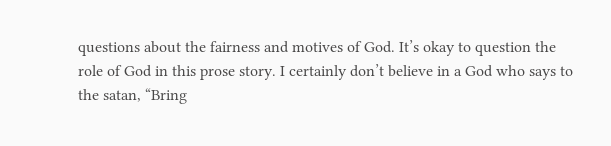questions about the fairness and motives of God. It’s okay to question the role of God in this prose story. I certainly don’t believe in a God who says to the satan, “Bring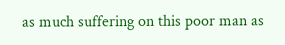as much suffering on this poor man as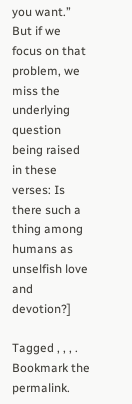you want.” But if we focus on that problem, we miss the underlying question being raised in these verses: Is there such a thing among humans as unselfish love and devotion?]

Tagged , , , . Bookmark the permalink.